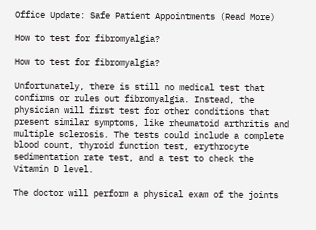Office Update: Safe Patient Appointments (Read More)

How to test for fibromyalgia?

How to test for fibromyalgia?

Unfortunately, there is still no medical test that confirms or rules out fibromyalgia. Instead, the physician will first test for other conditions that present similar symptoms, like rheumatoid arthritis and multiple sclerosis. The tests could include a complete blood count, thyroid function test, erythrocyte sedimentation rate test, and a test to check the Vitamin D level.

The doctor will perform a physical exam of the joints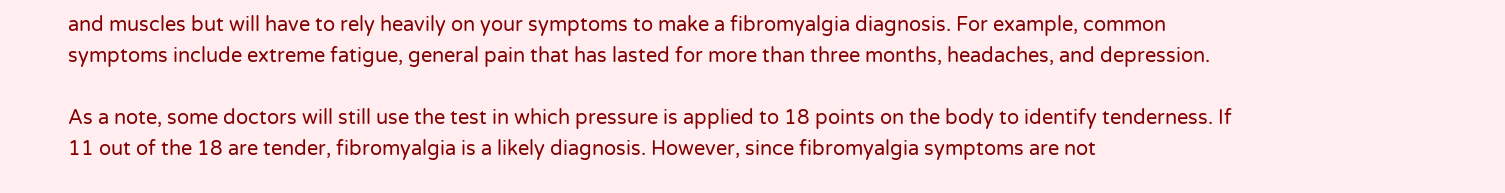and muscles but will have to rely heavily on your symptoms to make a fibromyalgia diagnosis. For example, common symptoms include extreme fatigue, general pain that has lasted for more than three months, headaches, and depression.

As a note, some doctors will still use the test in which pressure is applied to 18 points on the body to identify tenderness. If 11 out of the 18 are tender, fibromyalgia is a likely diagnosis. However, since fibromyalgia symptoms are not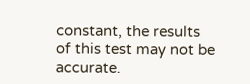constant, the results of this test may not be accurate.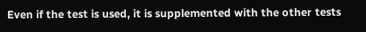Even if the test is used, it is supplemented with the other tests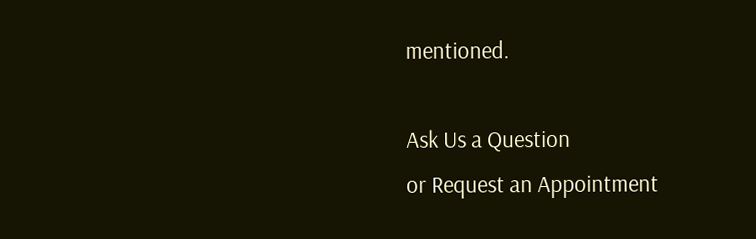mentioned.

Ask Us a Question
or Request an Appointment